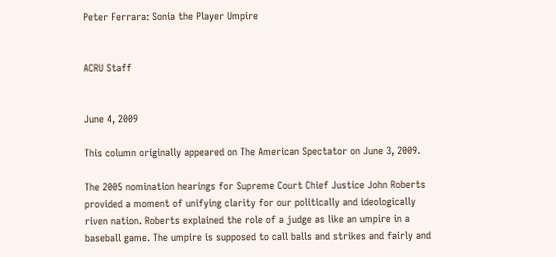Peter Ferrara: Sonia the Player Umpire


ACRU Staff


June 4, 2009

This column originally appeared on The American Spectator on June 3, 2009.

The 2005 nomination hearings for Supreme Court Chief Justice John Roberts provided a moment of unifying clarity for our politically and ideologically riven nation. Roberts explained the role of a judge as like an umpire in a baseball game. The umpire is supposed to call balls and strikes and fairly and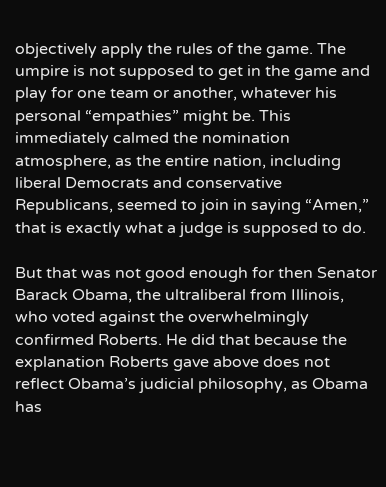objectively apply the rules of the game. The umpire is not supposed to get in the game and play for one team or another, whatever his personal “empathies” might be. This immediately calmed the nomination atmosphere, as the entire nation, including liberal Democrats and conservative Republicans, seemed to join in saying “Amen,” that is exactly what a judge is supposed to do.

But that was not good enough for then Senator Barack Obama, the ultraliberal from Illinois, who voted against the overwhelmingly confirmed Roberts. He did that because the explanation Roberts gave above does not reflect Obama’s judicial philosophy, as Obama has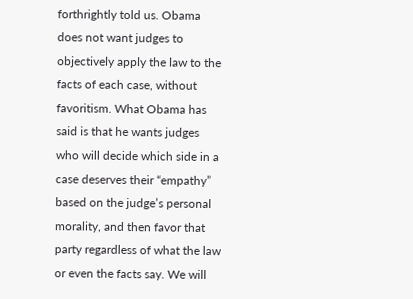forthrightly told us. Obama does not want judges to objectively apply the law to the facts of each case, without favoritism. What Obama has said is that he wants judges who will decide which side in a case deserves their “empathy” based on the judge’s personal morality, and then favor that party regardless of what the law or even the facts say. We will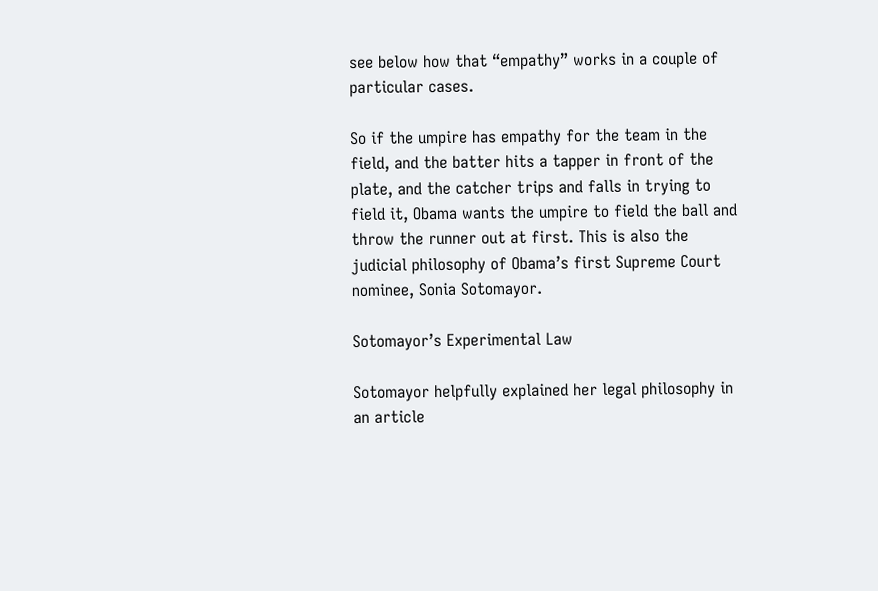see below how that “empathy” works in a couple of particular cases.

So if the umpire has empathy for the team in the field, and the batter hits a tapper in front of the plate, and the catcher trips and falls in trying to field it, Obama wants the umpire to field the ball and throw the runner out at first. This is also the judicial philosophy of Obama’s first Supreme Court nominee, Sonia Sotomayor.

Sotomayor’s Experimental Law

Sotomayor helpfully explained her legal philosophy in an article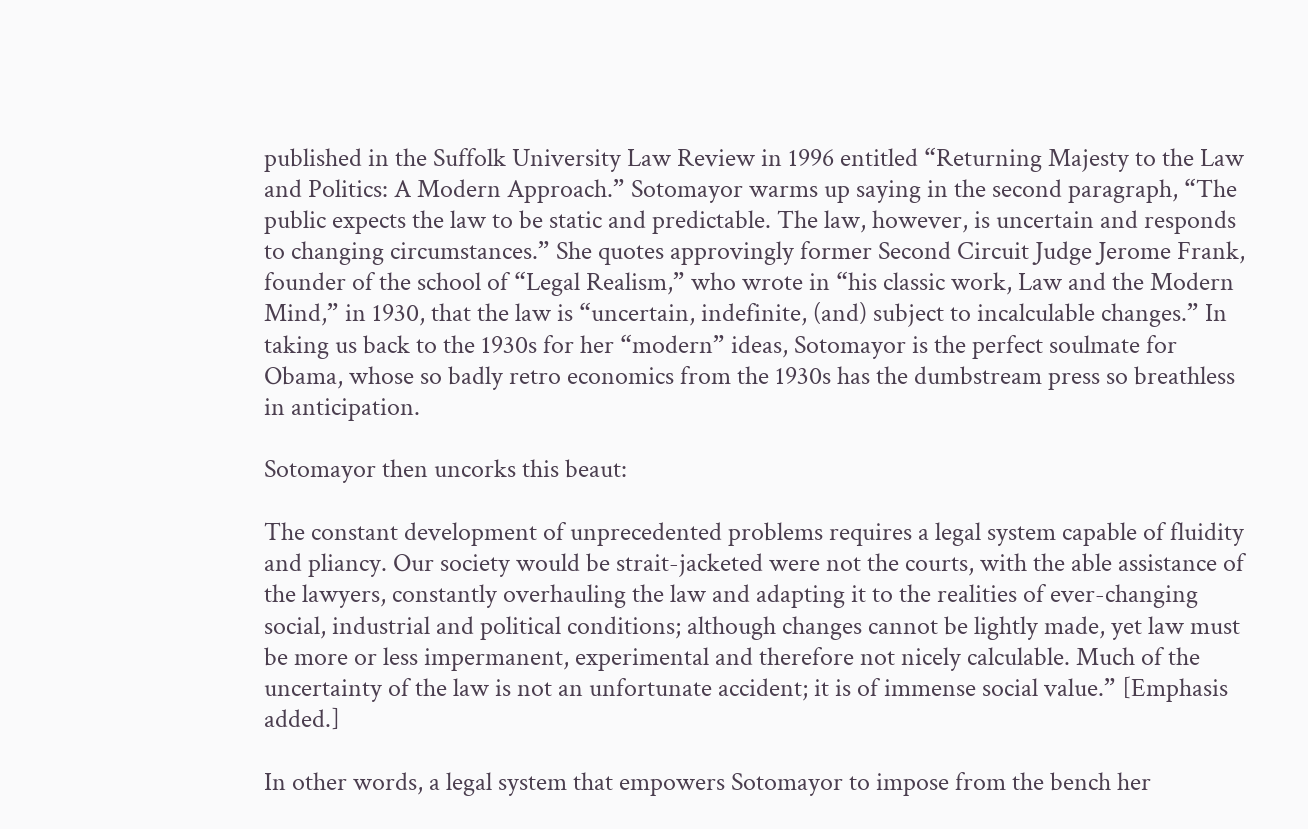published in the Suffolk University Law Review in 1996 entitled “Returning Majesty to the Law and Politics: A Modern Approach.” Sotomayor warms up saying in the second paragraph, “The public expects the law to be static and predictable. The law, however, is uncertain and responds to changing circumstances.” She quotes approvingly former Second Circuit Judge Jerome Frank, founder of the school of “Legal Realism,” who wrote in “his classic work, Law and the Modern Mind,” in 1930, that the law is “uncertain, indefinite, (and) subject to incalculable changes.” In taking us back to the 1930s for her “modern” ideas, Sotomayor is the perfect soulmate for Obama, whose so badly retro economics from the 1930s has the dumbstream press so breathless in anticipation.

Sotomayor then uncorks this beaut:

The constant development of unprecedented problems requires a legal system capable of fluidity and pliancy. Our society would be strait-jacketed were not the courts, with the able assistance of the lawyers, constantly overhauling the law and adapting it to the realities of ever-changing social, industrial and political conditions; although changes cannot be lightly made, yet law must be more or less impermanent, experimental and therefore not nicely calculable. Much of the uncertainty of the law is not an unfortunate accident; it is of immense social value.” [Emphasis added.]

In other words, a legal system that empowers Sotomayor to impose from the bench her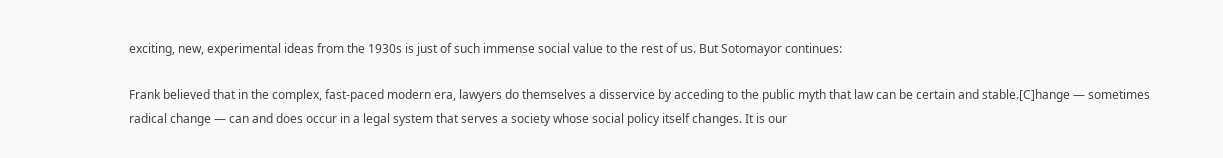exciting, new, experimental ideas from the 1930s is just of such immense social value to the rest of us. But Sotomayor continues:

Frank believed that in the complex, fast-paced modern era, lawyers do themselves a disservice by acceding to the public myth that law can be certain and stable.[C]hange — sometimes radical change — can and does occur in a legal system that serves a society whose social policy itself changes. It is our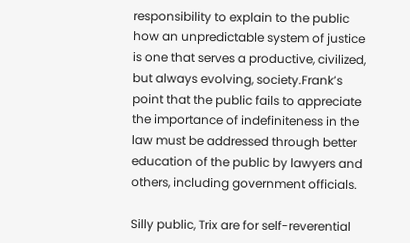responsibility to explain to the public how an unpredictable system of justice is one that serves a productive, civilized, but always evolving, society.Frank’s point that the public fails to appreciate the importance of indefiniteness in the law must be addressed through better education of the public by lawyers and others, including government officials.

Silly public, Trix are for self-reverential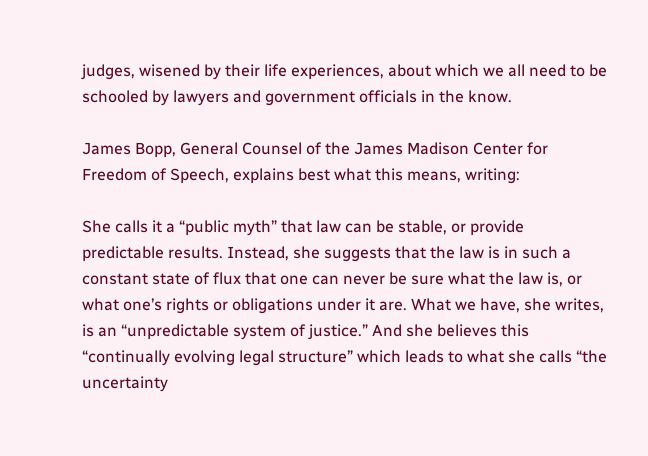judges, wisened by their life experiences, about which we all need to be schooled by lawyers and government officials in the know.

James Bopp, General Counsel of the James Madison Center for Freedom of Speech, explains best what this means, writing:

She calls it a “public myth” that law can be stable, or provide predictable results. Instead, she suggests that the law is in such a constant state of flux that one can never be sure what the law is, or what one’s rights or obligations under it are. What we have, she writes, is an “unpredictable system of justice.” And she believes this “continually evolving legal structure” which leads to what she calls “the uncertainty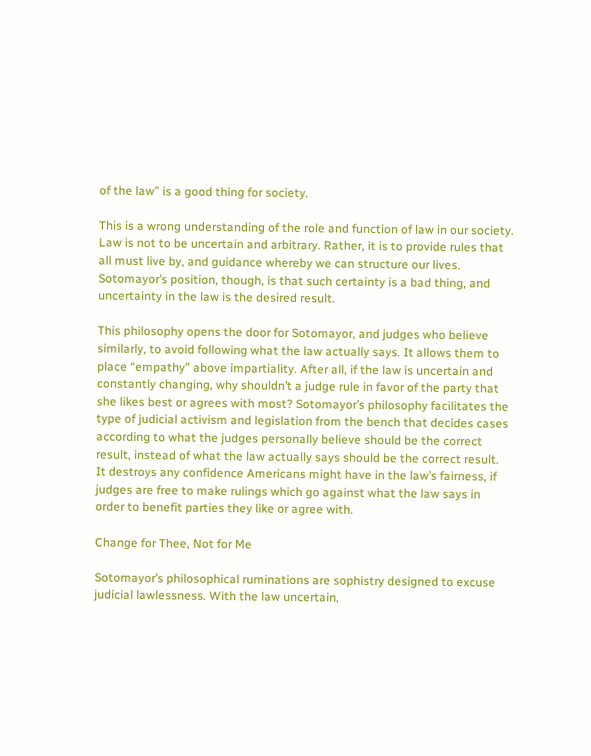of the law” is a good thing for society.

This is a wrong understanding of the role and function of law in our society. Law is not to be uncertain and arbitrary. Rather, it is to provide rules that all must live by, and guidance whereby we can structure our lives. Sotomayor’s position, though, is that such certainty is a bad thing, and uncertainty in the law is the desired result.

This philosophy opens the door for Sotomayor, and judges who believe similarly, to avoid following what the law actually says. It allows them to place “empathy” above impartiality. After all, if the law is uncertain and constantly changing, why shouldn’t a judge rule in favor of the party that she likes best or agrees with most? Sotomayor’s philosophy facilitates the type of judicial activism and legislation from the bench that decides cases according to what the judges personally believe should be the correct result, instead of what the law actually says should be the correct result. It destroys any confidence Americans might have in the law’s fairness, if judges are free to make rulings which go against what the law says in order to benefit parties they like or agree with.

Change for Thee, Not for Me

Sotomayor’s philosophical ruminations are sophistry designed to excuse judicial lawlessness. With the law uncertain,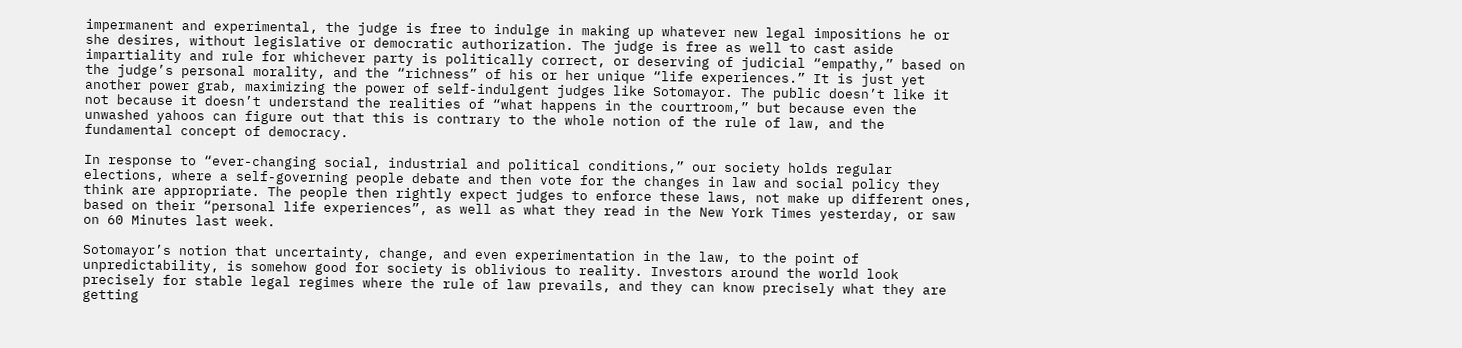impermanent and experimental, the judge is free to indulge in making up whatever new legal impositions he or she desires, without legislative or democratic authorization. The judge is free as well to cast aside impartiality and rule for whichever party is politically correct, or deserving of judicial “empathy,” based on the judge’s personal morality, and the “richness” of his or her unique “life experiences.” It is just yet another power grab, maximizing the power of self-indulgent judges like Sotomayor. The public doesn’t like it not because it doesn’t understand the realities of “what happens in the courtroom,” but because even the unwashed yahoos can figure out that this is contrary to the whole notion of the rule of law, and the fundamental concept of democracy.

In response to “ever-changing social, industrial and political conditions,” our society holds regular elections, where a self-governing people debate and then vote for the changes in law and social policy they think are appropriate. The people then rightly expect judges to enforce these laws, not make up different ones, based on their “personal life experiences”, as well as what they read in the New York Times yesterday, or saw on 60 Minutes last week.

Sotomayor’s notion that uncertainty, change, and even experimentation in the law, to the point of unpredictability, is somehow good for society is oblivious to reality. Investors around the world look precisely for stable legal regimes where the rule of law prevails, and they can know precisely what they are getting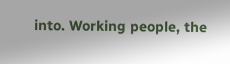into. Working people, the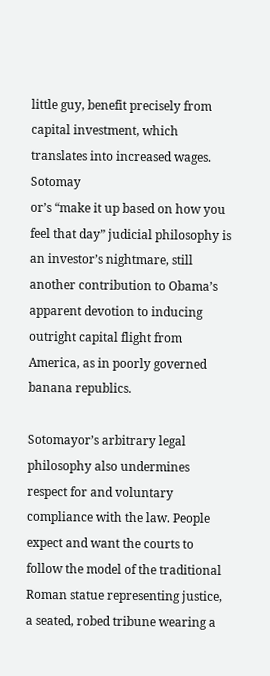little guy, benefit precisely from capital investment, which translates into increased wages. Sotomay
or’s “make it up based on how you feel that day” judicial philosophy is an investor’s nightmare, still another contribution to Obama’s apparent devotion to inducing outright capital flight from America, as in poorly governed banana republics.

Sotomayor’s arbitrary legal philosophy also undermines respect for and voluntary compliance with the law. People expect and want the courts to follow the model of the traditional Roman statue representing justice, a seated, robed tribune wearing a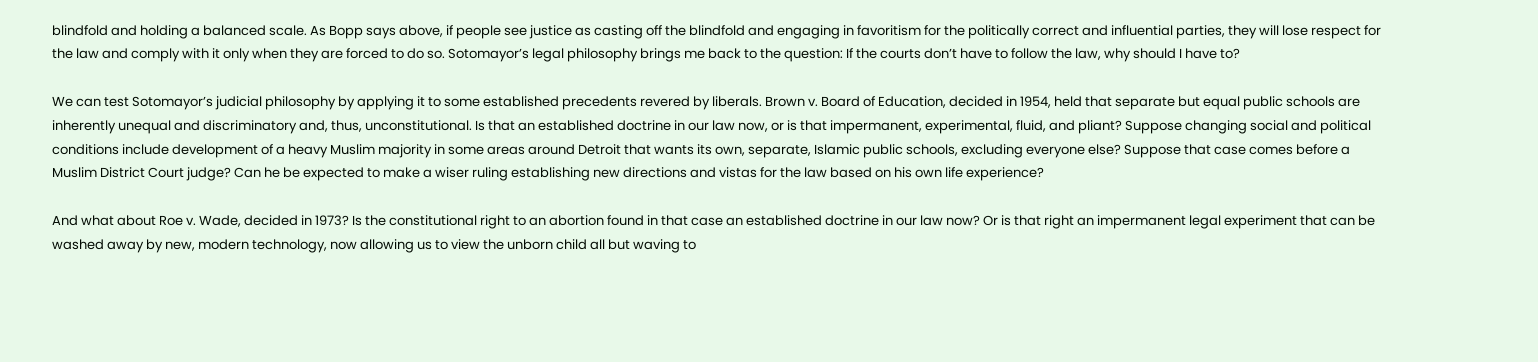blindfold and holding a balanced scale. As Bopp says above, if people see justice as casting off the blindfold and engaging in favoritism for the politically correct and influential parties, they will lose respect for the law and comply with it only when they are forced to do so. Sotomayor’s legal philosophy brings me back to the question: If the courts don’t have to follow the law, why should I have to?

We can test Sotomayor’s judicial philosophy by applying it to some established precedents revered by liberals. Brown v. Board of Education, decided in 1954, held that separate but equal public schools are inherently unequal and discriminatory and, thus, unconstitutional. Is that an established doctrine in our law now, or is that impermanent, experimental, fluid, and pliant? Suppose changing social and political conditions include development of a heavy Muslim majority in some areas around Detroit that wants its own, separate, Islamic public schools, excluding everyone else? Suppose that case comes before a Muslim District Court judge? Can he be expected to make a wiser ruling establishing new directions and vistas for the law based on his own life experience?

And what about Roe v. Wade, decided in 1973? Is the constitutional right to an abortion found in that case an established doctrine in our law now? Or is that right an impermanent legal experiment that can be washed away by new, modern technology, now allowing us to view the unborn child all but waving to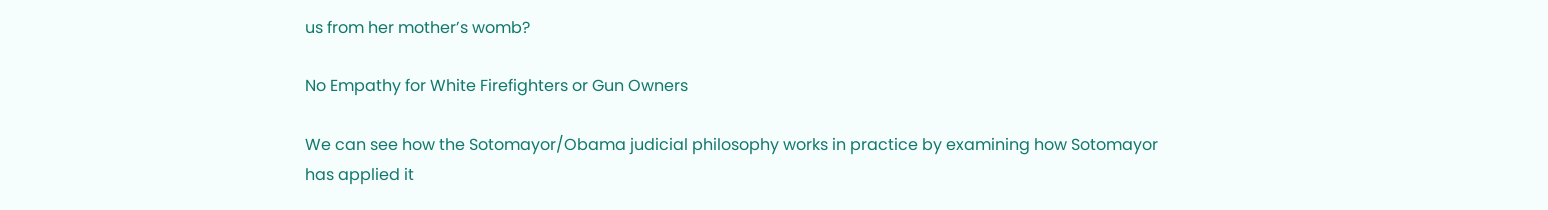us from her mother’s womb?

No Empathy for White Firefighters or Gun Owners

We can see how the Sotomayor/Obama judicial philosophy works in practice by examining how Sotomayor has applied it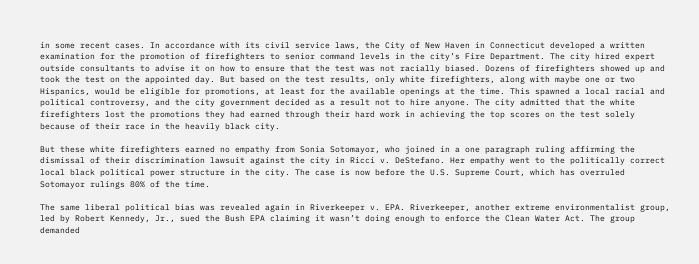in some recent cases. In accordance with its civil service laws, the City of New Haven in Connecticut developed a written examination for the promotion of firefighters to senior command levels in the city’s Fire Department. The city hired expert outside consultants to advise it on how to ensure that the test was not racially biased. Dozens of firefighters showed up and took the test on the appointed day. But based on the test results, only white firefighters, along with maybe one or two Hispanics, would be eligible for promotions, at least for the available openings at the time. This spawned a local racial and political controversy, and the city government decided as a result not to hire anyone. The city admitted that the white firefighters lost the promotions they had earned through their hard work in achieving the top scores on the test solely because of their race in the heavily black city.

But these white firefighters earned no empathy from Sonia Sotomayor, who joined in a one paragraph ruling affirming the dismissal of their discrimination lawsuit against the city in Ricci v. DeStefano. Her empathy went to the politically correct local black political power structure in the city. The case is now before the U.S. Supreme Court, which has overruled Sotomayor rulings 80% of the time.

The same liberal political bias was revealed again in Riverkeeper v. EPA. Riverkeeper, another extreme environmentalist group, led by Robert Kennedy, Jr., sued the Bush EPA claiming it wasn’t doing enough to enforce the Clean Water Act. The group demanded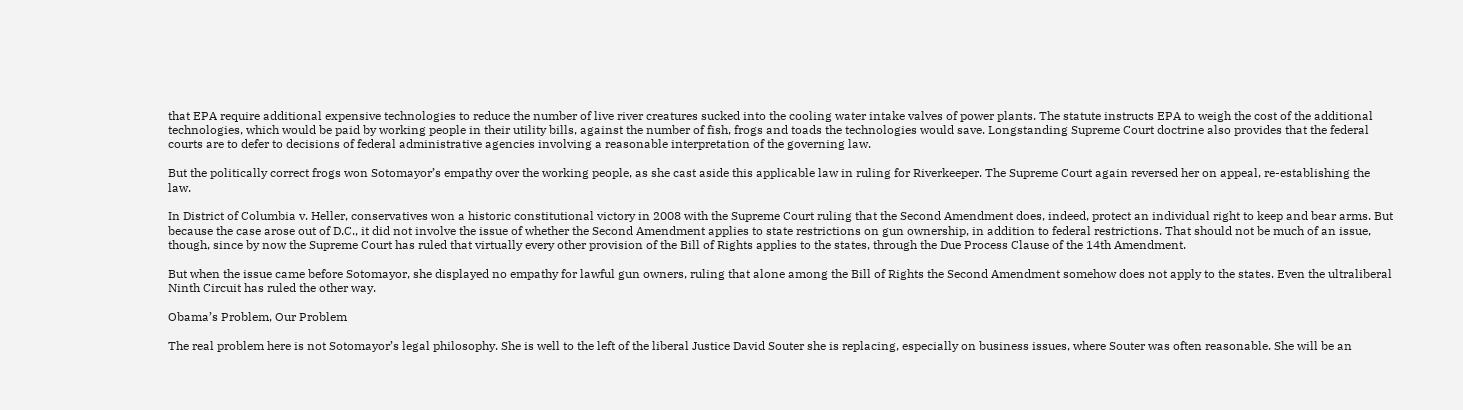that EPA require additional expensive technologies to reduce the number of live river creatures sucked into the cooling water intake valves of power plants. The statute instructs EPA to weigh the cost of the additional technologies, which would be paid by working people in their utility bills, against the number of fish, frogs and toads the technologies would save. Longstanding Supreme Court doctrine also provides that the federal courts are to defer to decisions of federal administrative agencies involving a reasonable interpretation of the governing law.

But the politically correct frogs won Sotomayor’s empathy over the working people, as she cast aside this applicable law in ruling for Riverkeeper. The Supreme Court again reversed her on appeal, re-establishing the law.

In District of Columbia v. Heller, conservatives won a historic constitutional victory in 2008 with the Supreme Court ruling that the Second Amendment does, indeed, protect an individual right to keep and bear arms. But because the case arose out of D.C., it did not involve the issue of whether the Second Amendment applies to state restrictions on gun ownership, in addition to federal restrictions. That should not be much of an issue, though, since by now the Supreme Court has ruled that virtually every other provision of the Bill of Rights applies to the states, through the Due Process Clause of the 14th Amendment.

But when the issue came before Sotomayor, she displayed no empathy for lawful gun owners, ruling that alone among the Bill of Rights the Second Amendment somehow does not apply to the states. Even the ultraliberal Ninth Circuit has ruled the other way.

Obama’s Problem, Our Problem

The real problem here is not Sotomayor’s legal philosophy. She is well to the left of the liberal Justice David Souter she is replacing, especially on business issues, where Souter was often reasonable. She will be an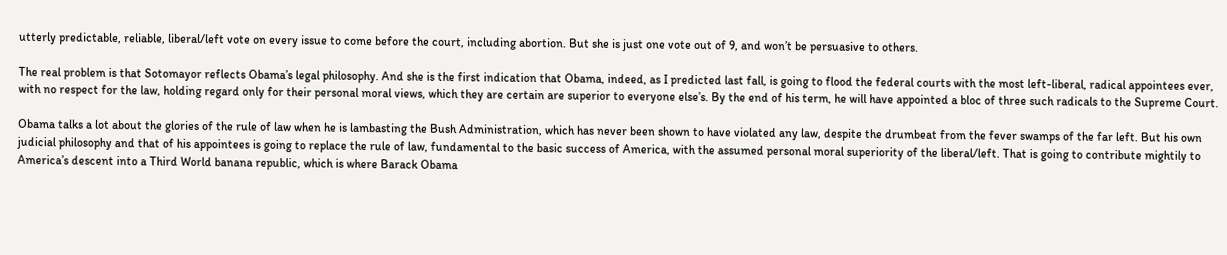utterly predictable, reliable, liberal/left vote on every issue to come before the court, including abortion. But she is just one vote out of 9, and won’t be persuasive to others.

The real problem is that Sotomayor reflects Obama’s legal philosophy. And she is the first indication that Obama, indeed, as I predicted last fall, is going to flood the federal courts with the most left-liberal, radical appointees ever, with no respect for the law, holding regard only for their personal moral views, which they are certain are superior to everyone else’s. By the end of his term, he will have appointed a bloc of three such radicals to the Supreme Court.

Obama talks a lot about the glories of the rule of law when he is lambasting the Bush Administration, which has never been shown to have violated any law, despite the drumbeat from the fever swamps of the far left. But his own judicial philosophy and that of his appointees is going to replace the rule of law, fundamental to the basic success of America, with the assumed personal moral superiority of the liberal/left. That is going to contribute mightily to America’s descent into a Third World banana republic, which is where Barack Obama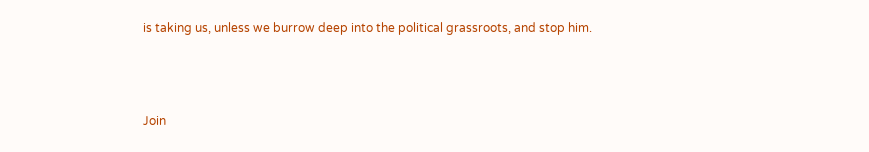is taking us, unless we burrow deep into the political grassroots, and stop him.



Join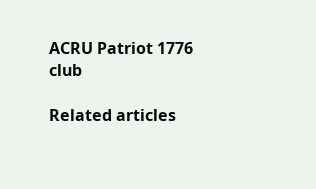ACRU Patriot 1776 club

Related articles